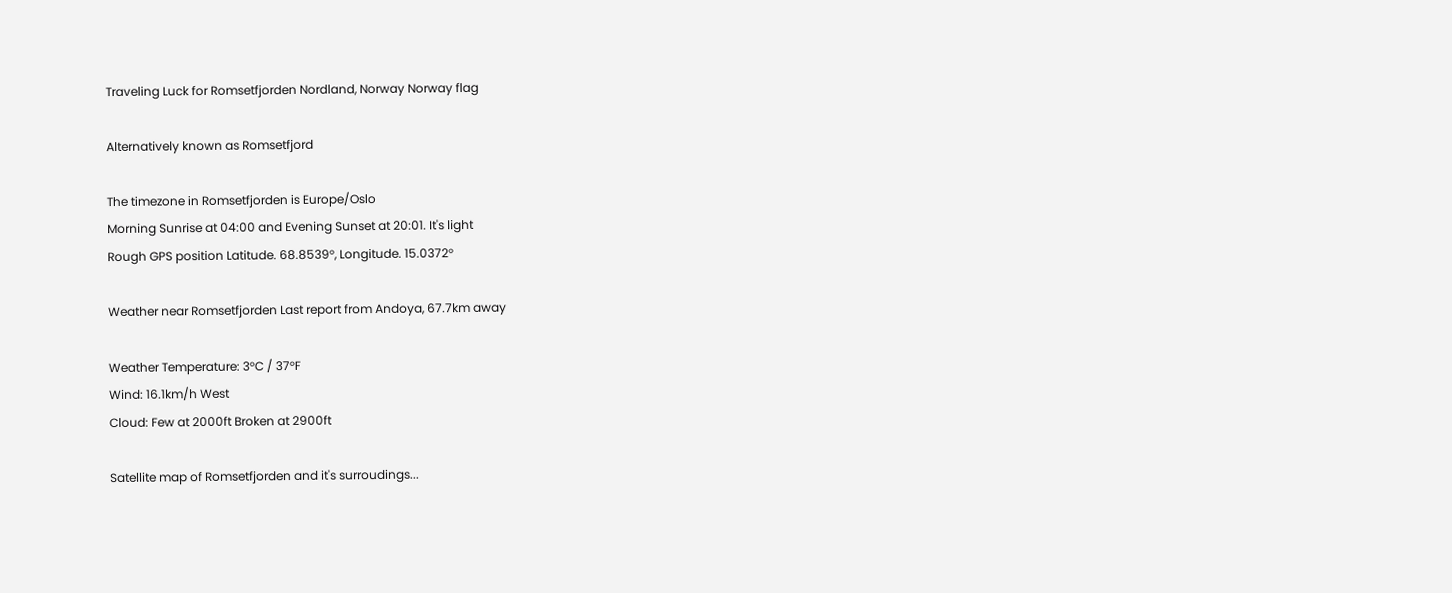Traveling Luck for Romsetfjorden Nordland, Norway Norway flag

Alternatively known as Romsetfjord

The timezone in Romsetfjorden is Europe/Oslo
Morning Sunrise at 04:00 and Evening Sunset at 20:01. It's light
Rough GPS position Latitude. 68.8539°, Longitude. 15.0372°

Weather near Romsetfjorden Last report from Andoya, 67.7km away

Weather Temperature: 3°C / 37°F
Wind: 16.1km/h West
Cloud: Few at 2000ft Broken at 2900ft

Satellite map of Romsetfjorden and it's surroudings...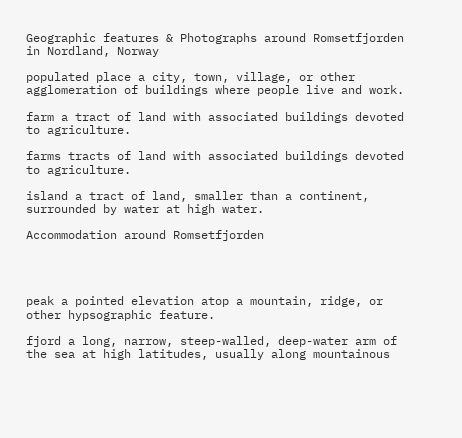Geographic features & Photographs around Romsetfjorden in Nordland, Norway

populated place a city, town, village, or other agglomeration of buildings where people live and work.

farm a tract of land with associated buildings devoted to agriculture.

farms tracts of land with associated buildings devoted to agriculture.

island a tract of land, smaller than a continent, surrounded by water at high water.

Accommodation around Romsetfjorden




peak a pointed elevation atop a mountain, ridge, or other hypsographic feature.

fjord a long, narrow, steep-walled, deep-water arm of the sea at high latitudes, usually along mountainous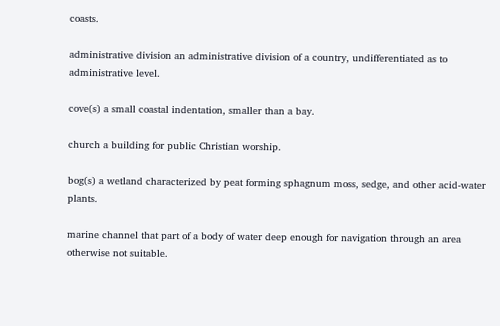coasts.

administrative division an administrative division of a country, undifferentiated as to administrative level.

cove(s) a small coastal indentation, smaller than a bay.

church a building for public Christian worship.

bog(s) a wetland characterized by peat forming sphagnum moss, sedge, and other acid-water plants.

marine channel that part of a body of water deep enough for navigation through an area otherwise not suitable.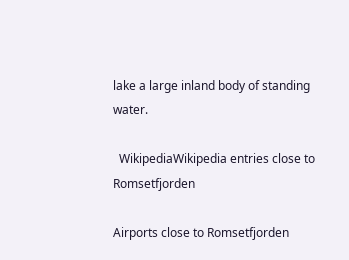lake a large inland body of standing water.

  WikipediaWikipedia entries close to Romsetfjorden

Airports close to Romsetfjorden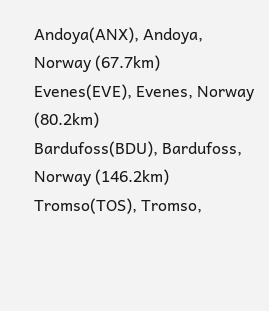Andoya(ANX), Andoya, Norway (67.7km)
Evenes(EVE), Evenes, Norway (80.2km)
Bardufoss(BDU), Bardufoss, Norway (146.2km)
Tromso(TOS), Tromso,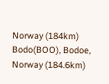Norway (184km)
Bodo(BOO), Bodoe, Norway (184.6km)